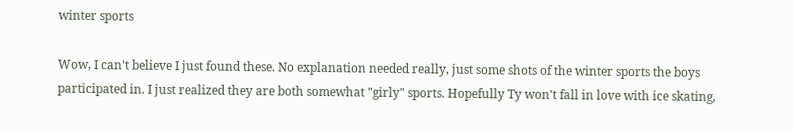winter sports

Wow, I can't believe I just found these. No explanation needed really, just some shots of the winter sports the boys participated in. I just realized they are both somewhat "girly" sports. Hopefully Ty won't fall in love with ice skating,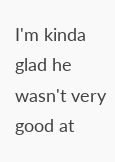I'm kinda glad he wasn't very good at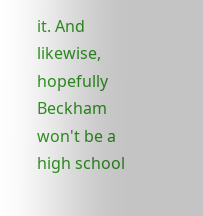it. And likewise, hopefully Beckham won't be a high school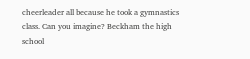cheerleader all because he took a gymnastics class. Can you imagine? Beckham the high school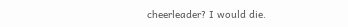cheerleader? I would die.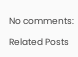No comments:

Related Posts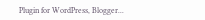Plugin for WordPress, Blogger...